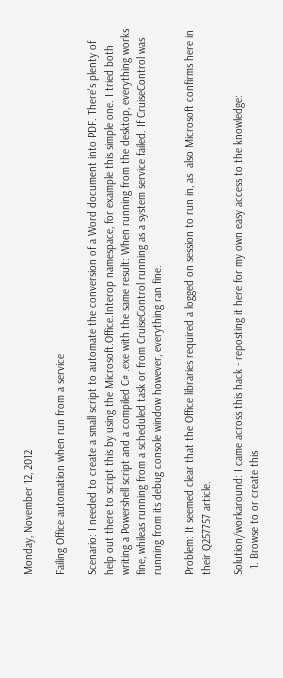Monday, November 12, 2012

Failing Office automation when run from a service

Scenario: I needed to create a small script to automate the conversion of a Word document into PDF. There's plenty of help out there to script this by using the Microsoft.Office.Interop namespace, for example this simple one. I tried both writing a Powershell script and a compiled C# .exe with the same result: When running from the desktop, everything works fine, whileas running from a scheduled task or from CruiseControl running as a system service failed. If CruiseControl was running from its debug console window however, everything ran fine.

Problem: It seemed clear that the Office libraries required a logged on session to run in, as  also Microsoft confirms here in their Q257757 article.

Solution/workaround: I came across this hack - reposting it here for my own easy access to the knowledge:
  1. Browse to or create this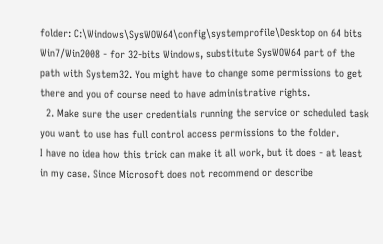folder: C:\Windows\SysWOW64\config\systemprofile\Desktop on 64 bits Win7/Win2008 - for 32-bits Windows, substitute SysWOW64 part of the path with System32. You might have to change some permissions to get there and you of course need to have administrative rights.
  2. Make sure the user credentials running the service or scheduled task you want to use has full control access permissions to the folder.
I have no idea how this trick can make it all work, but it does - at least in my case. Since Microsoft does not recommend or describe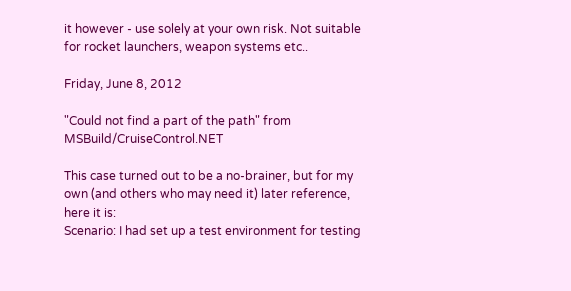it however - use solely at your own risk. Not suitable for rocket launchers, weapon systems etc..

Friday, June 8, 2012

"Could not find a part of the path" from MSBuild/CruiseControl.NET

This case turned out to be a no-brainer, but for my own (and others who may need it) later reference, here it is:
Scenario: I had set up a test environment for testing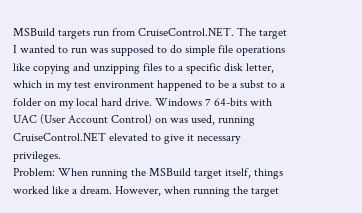MSBuild targets run from CruiseControl.NET. The target I wanted to run was supposed to do simple file operations like copying and unzipping files to a specific disk letter, which in my test environment happened to be a subst to a folder on my local hard drive. Windows 7 64-bits with UAC (User Account Control) on was used, running CruiseControl.NET elevated to give it necessary privileges.
Problem: When running the MSBuild target itself, things worked like a dream. However, when running the target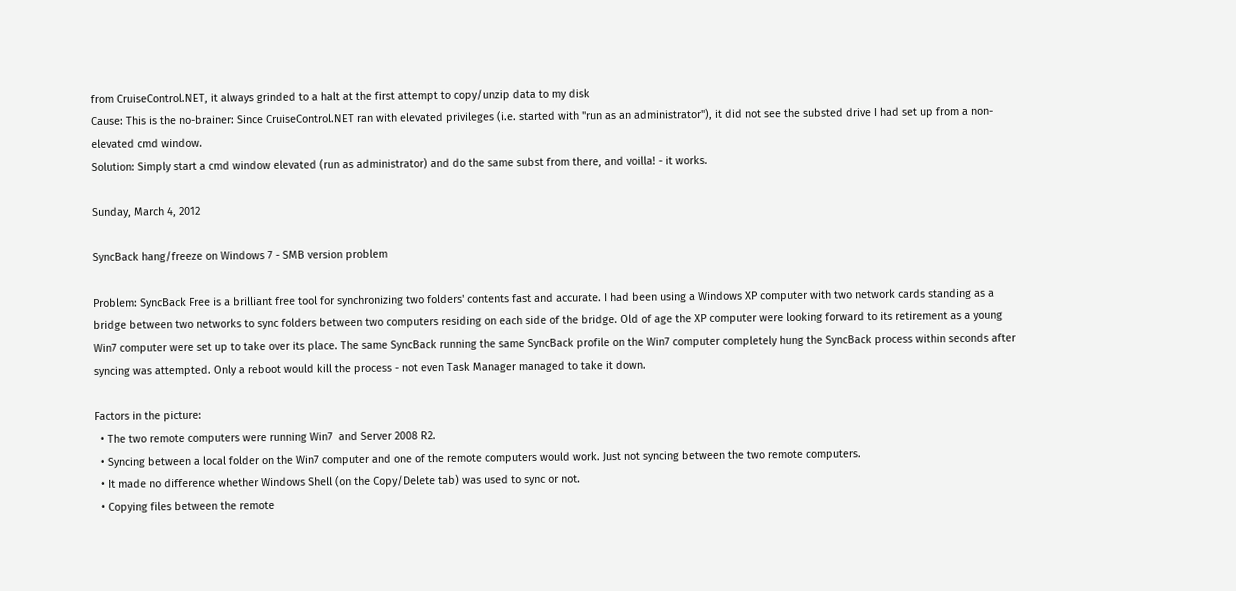from CruiseControl.NET, it always grinded to a halt at the first attempt to copy/unzip data to my disk
Cause: This is the no-brainer: Since CruiseControl.NET ran with elevated privileges (i.e. started with "run as an administrator"), it did not see the substed drive I had set up from a non-elevated cmd window.
Solution: Simply start a cmd window elevated (run as administrator) and do the same subst from there, and voilla! - it works.

Sunday, March 4, 2012

SyncBack hang/freeze on Windows 7 - SMB version problem

Problem: SyncBack Free is a brilliant free tool for synchronizing two folders' contents fast and accurate. I had been using a Windows XP computer with two network cards standing as a bridge between two networks to sync folders between two computers residing on each side of the bridge. Old of age the XP computer were looking forward to its retirement as a young Win7 computer were set up to take over its place. The same SyncBack running the same SyncBack profile on the Win7 computer completely hung the SyncBack process within seconds after syncing was attempted. Only a reboot would kill the process - not even Task Manager managed to take it down.

Factors in the picture:
  • The two remote computers were running Win7  and Server 2008 R2.
  • Syncing between a local folder on the Win7 computer and one of the remote computers would work. Just not syncing between the two remote computers.
  • It made no difference whether Windows Shell (on the Copy/Delete tab) was used to sync or not.
  • Copying files between the remote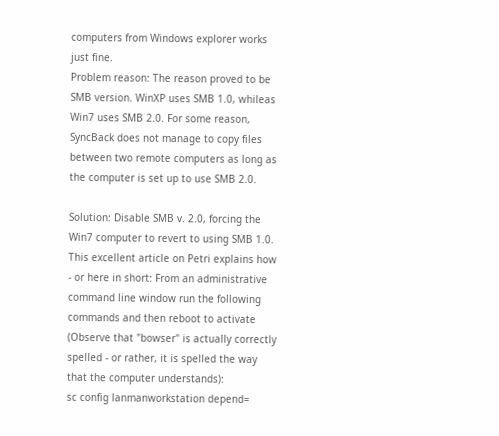computers from Windows explorer works just fine.
Problem reason: The reason proved to be SMB version. WinXP uses SMB 1.0, whileas Win7 uses SMB 2.0. For some reason, SyncBack does not manage to copy files between two remote computers as long as the computer is set up to use SMB 2.0.

Solution: Disable SMB v. 2.0, forcing the Win7 computer to revert to using SMB 1.0. This excellent article on Petri explains how - or here in short: From an administrative command line window run the following commands and then reboot to activate (Observe that "bowser" is actually correctly spelled - or rather, it is spelled the way that the computer understands):
sc config lanmanworkstation depend=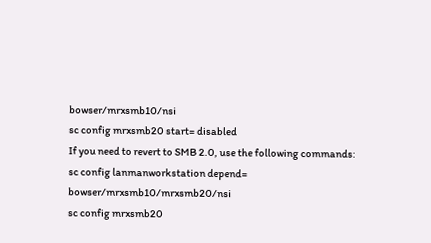bowser/mrxsmb10/nsi
sc config mrxsmb20 start= disabled
If you need to revert to SMB 2.0, use the following commands:
sc config lanmanworkstation depend= bowser/mrxsmb10/mrxsmb20/nsi
sc config mrxsmb20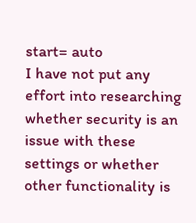start= auto
I have not put any effort into researching whether security is an issue with these settings or whether other functionality is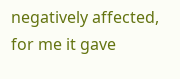negatively affected, for me it gave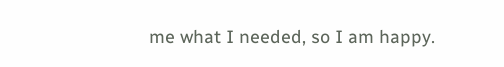me what I needed, so I am happy.